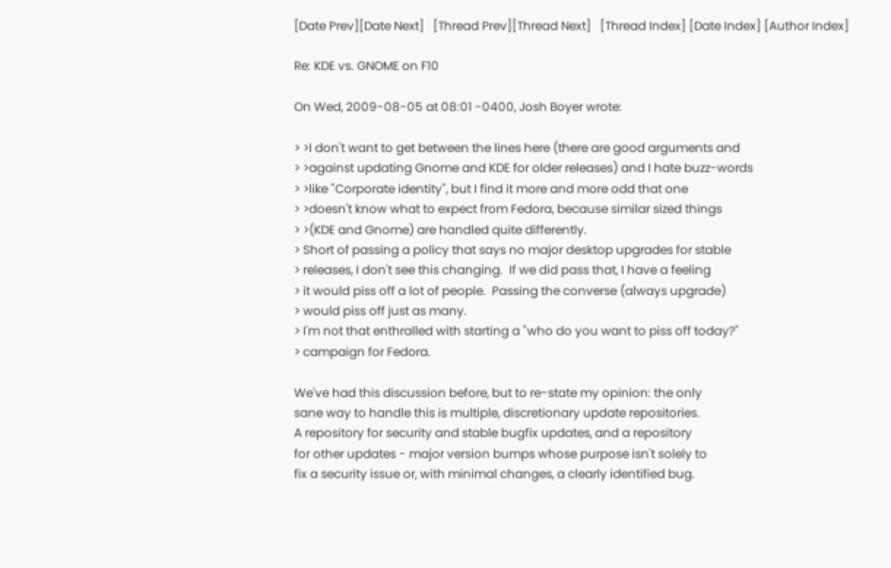[Date Prev][Date Next]   [Thread Prev][Thread Next]   [Thread Index] [Date Index] [Author Index]

Re: KDE vs. GNOME on F10

On Wed, 2009-08-05 at 08:01 -0400, Josh Boyer wrote:

> >I don't want to get between the lines here (there are good arguments and
> >against updating Gnome and KDE for older releases) and I hate buzz-words
> >like "Corporate identity", but I find it more and more odd that one
> >doesn't know what to expect from Fedora, because similar sized things
> >(KDE and Gnome) are handled quite differently.
> Short of passing a policy that says no major desktop upgrades for stable
> releases, I don't see this changing.  If we did pass that, I have a feeling
> it would piss off a lot of people.  Passing the converse (always upgrade)
> would piss off just as many.
> I'm not that enthralled with starting a "who do you want to piss off today?"
> campaign for Fedora.

We've had this discussion before, but to re-state my opinion: the only
sane way to handle this is multiple, discretionary update repositories.
A repository for security and stable bugfix updates, and a repository
for other updates - major version bumps whose purpose isn't solely to
fix a security issue or, with minimal changes, a clearly identified bug.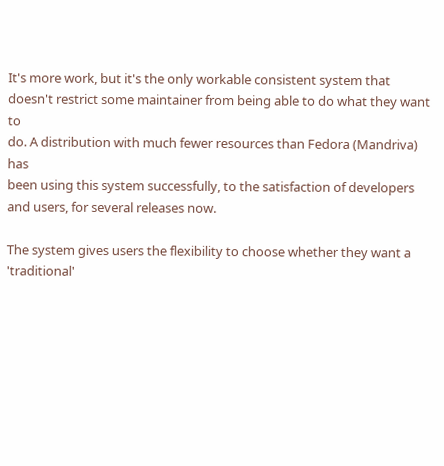It's more work, but it's the only workable consistent system that
doesn't restrict some maintainer from being able to do what they want to
do. A distribution with much fewer resources than Fedora (Mandriva) has
been using this system successfully, to the satisfaction of developers
and users, for several releases now.

The system gives users the flexibility to choose whether they want a
'traditional'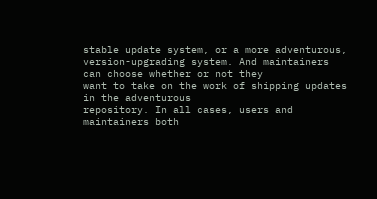stable update system, or a more adventurous,
version-upgrading system. And maintainers can choose whether or not they
want to take on the work of shipping updates in the adventurous
repository. In all cases, users and maintainers both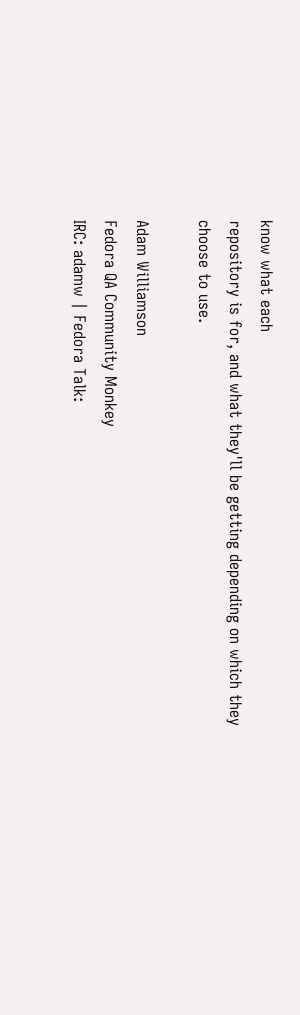know what each
repository is for, and what they'll be getting depending on which they
choose to use.

Adam Williamson
Fedora QA Community Monkey
IRC: adamw | Fedora Talk: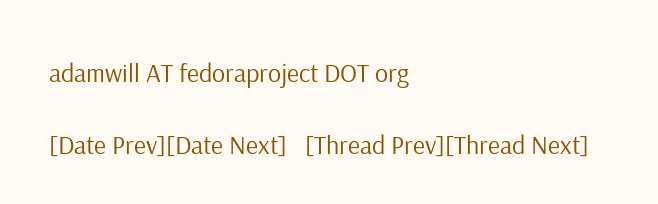adamwill AT fedoraproject DOT org

[Date Prev][Date Next]   [Thread Prev][Thread Next]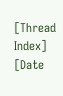[Thread Index] [Date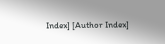Index] [Author Index]